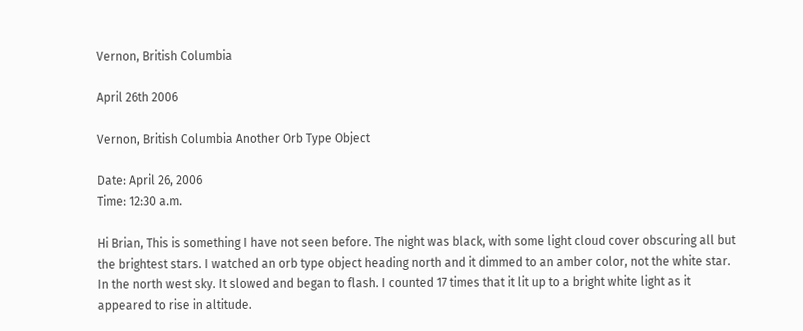Vernon, British Columbia

April 26th 2006

Vernon, British Columbia Another Orb Type Object

Date: April 26, 2006
Time: 12:30 a.m.

Hi Brian, This is something I have not seen before. The night was black, with some light cloud cover obscuring all but the brightest stars. I watched an orb type object heading north and it dimmed to an amber color, not the white star. In the north west sky. It slowed and began to flash. I counted 17 times that it lit up to a bright white light as it appeared to rise in altitude.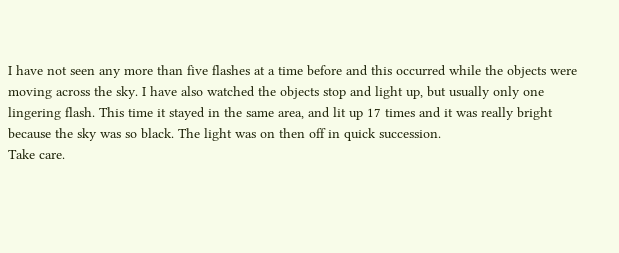I have not seen any more than five flashes at a time before and this occurred while the objects were moving across the sky. I have also watched the objects stop and light up, but usually only one lingering flash. This time it stayed in the same area, and lit up 17 times and it was really bright because the sky was so black. The light was on then off in quick succession.
Take care.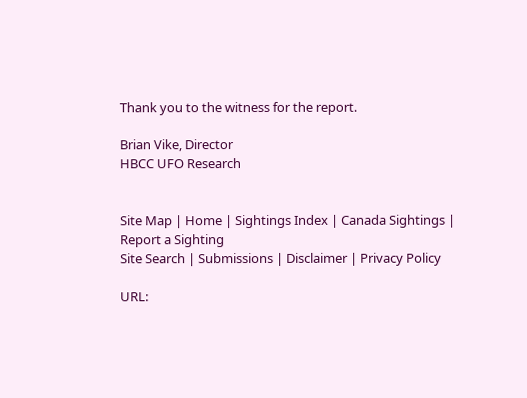Thank you to the witness for the report.

Brian Vike, Director
HBCC UFO Research


Site Map | Home | Sightings Index | Canada Sightings | Report a Sighting
Site Search | Submissions | Disclaimer | Privacy Policy

URL: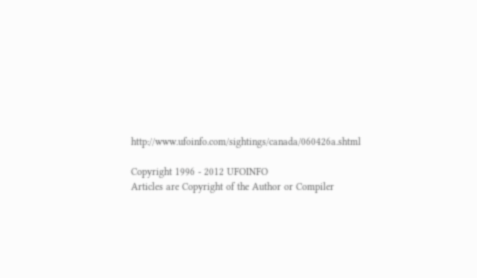http://www.ufoinfo.com/sightings/canada/060426a.shtml

Copyright 1996 - 2012 UFOINFO
Articles are Copyright of the Author or Compiler